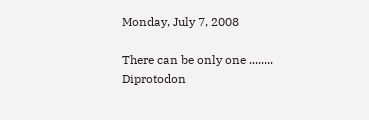Monday, July 7, 2008

There can be only one ........ Diprotodon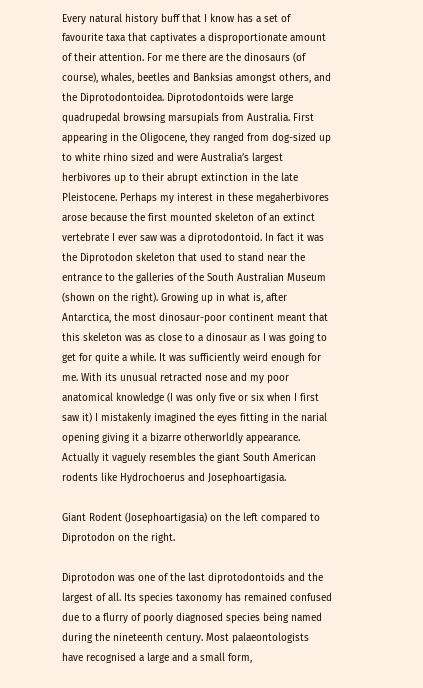Every natural history buff that I know has a set of favourite taxa that captivates a disproportionate amount of their attention. For me there are the dinosaurs (of course), whales, beetles and Banksias amongst others, and the Diprotodontoidea. Diprotodontoids were large quadrupedal browsing marsupials from Australia. First appearing in the Oligocene, they ranged from dog-sized up to white rhino sized and were Australia’s largest herbivores up to their abrupt extinction in the late Pleistocene. Perhaps my interest in these megaherbivores arose because the first mounted skeleton of an extinct vertebrate I ever saw was a diprotodontoid. In fact it was the Diprotodon skeleton that used to stand near the entrance to the galleries of the South Australian Museum (shown on the right). Growing up in what is, after Antarctica, the most dinosaur-poor continent meant that this skeleton was as close to a dinosaur as I was going to get for quite a while. It was sufficiently weird enough for me. With its unusual retracted nose and my poor anatomical knowledge (I was only five or six when I first saw it) I mistakenly imagined the eyes fitting in the narial opening giving it a bizarre otherworldly appearance. Actually it vaguely resembles the giant South American rodents like Hydrochoerus and Josephoartigasia.

Giant Rodent (Josephoartigasia) on the left compared to Diprotodon on the right.

Diprotodon was one of the last diprotodontoids and the largest of all. Its species taxonomy has remained confused due to a flurry of poorly diagnosed species being named during the nineteenth century. Most palaeontologists have recognised a large and a small form,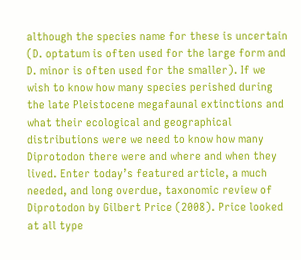although the species name for these is uncertain (D. optatum is often used for the large form and D. minor is often used for the smaller). If we wish to know how many species perished during the late Pleistocene megafaunal extinctions and what their ecological and geographical distributions were we need to know how many Diprotodon there were and where and when they lived. Enter today’s featured article, a much needed, and long overdue, taxonomic review of Diprotodon by Gilbert Price (2008). Price looked at all type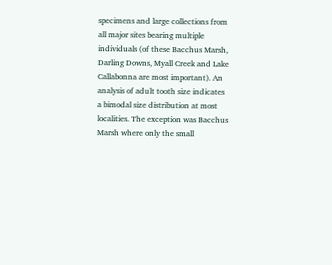specimens and large collections from all major sites bearing multiple individuals (of these Bacchus Marsh, Darling Downs, Myall Creek and Lake Callabonna are most important). An analysis of adult tooth size indicates a bimodal size distribution at most localities. The exception was Bacchus Marsh where only the small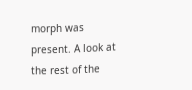morph was present. A look at the rest of the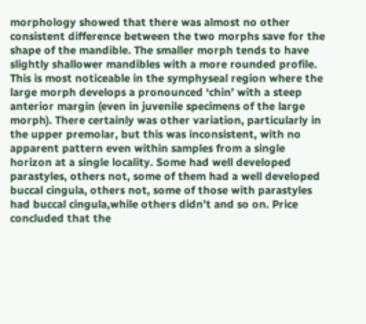morphology showed that there was almost no other consistent difference between the two morphs save for the shape of the mandible. The smaller morph tends to have slightly shallower mandibles with a more rounded profile. This is most noticeable in the symphyseal region where the large morph develops a pronounced ‘chin’ with a steep anterior margin (even in juvenile specimens of the large morph). There certainly was other variation, particularly in the upper premolar, but this was inconsistent, with no apparent pattern even within samples from a single horizon at a single locality. Some had well developed parastyles, others not, some of them had a well developed buccal cingula, others not, some of those with parastyles had buccal cingula,while others didn’t and so on. Price concluded that the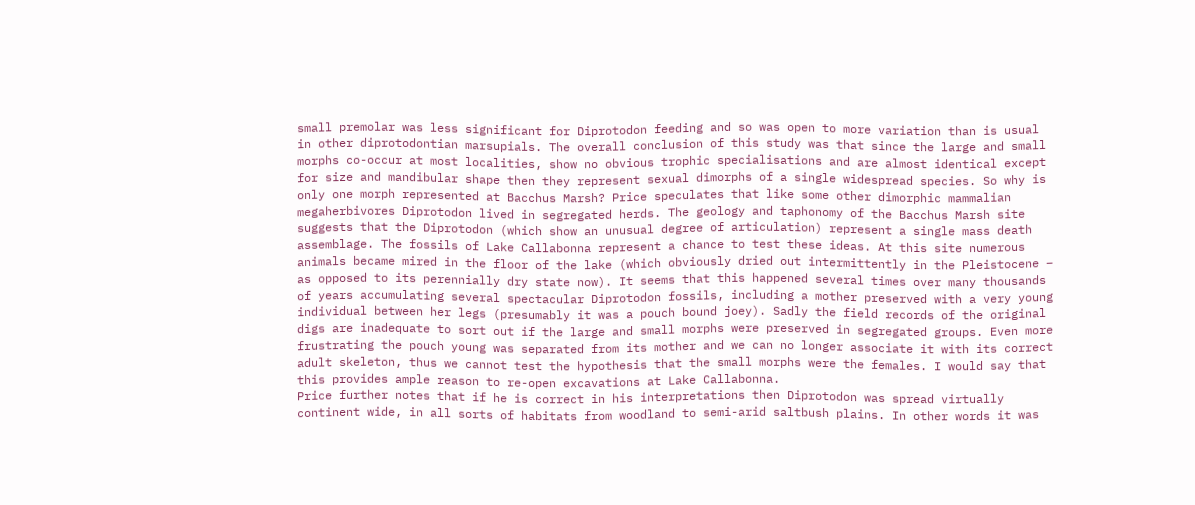small premolar was less significant for Diprotodon feeding and so was open to more variation than is usual in other diprotodontian marsupials. The overall conclusion of this study was that since the large and small morphs co-occur at most localities, show no obvious trophic specialisations and are almost identical except for size and mandibular shape then they represent sexual dimorphs of a single widespread species. So why is only one morph represented at Bacchus Marsh? Price speculates that like some other dimorphic mammalian megaherbivores Diprotodon lived in segregated herds. The geology and taphonomy of the Bacchus Marsh site suggests that the Diprotodon (which show an unusual degree of articulation) represent a single mass death assemblage. The fossils of Lake Callabonna represent a chance to test these ideas. At this site numerous animals became mired in the floor of the lake (which obviously dried out intermittently in the Pleistocene – as opposed to its perennially dry state now). It seems that this happened several times over many thousands of years accumulating several spectacular Diprotodon fossils, including a mother preserved with a very young individual between her legs (presumably it was a pouch bound joey). Sadly the field records of the original digs are inadequate to sort out if the large and small morphs were preserved in segregated groups. Even more frustrating the pouch young was separated from its mother and we can no longer associate it with its correct adult skeleton, thus we cannot test the hypothesis that the small morphs were the females. I would say that this provides ample reason to re-open excavations at Lake Callabonna.
Price further notes that if he is correct in his interpretations then Diprotodon was spread virtually continent wide, in all sorts of habitats from woodland to semi-arid saltbush plains. In other words it was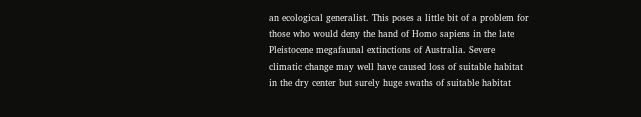an ecological generalist. This poses a little bit of a problem for those who would deny the hand of Homo sapiens in the late Pleistocene megafaunal extinctions of Australia. Severe climatic change may well have caused loss of suitable habitat in the dry center but surely huge swaths of suitable habitat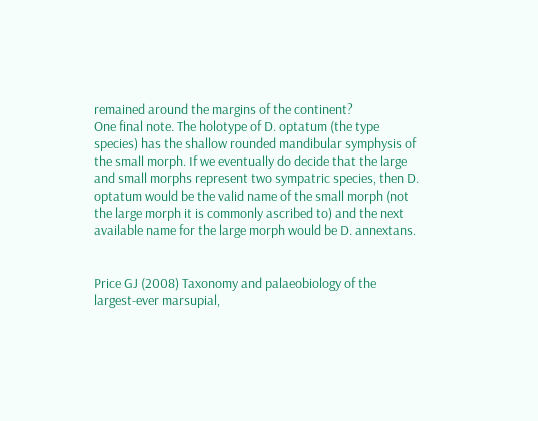remained around the margins of the continent?
One final note. The holotype of D. optatum (the type species) has the shallow rounded mandibular symphysis of the small morph. If we eventually do decide that the large and small morphs represent two sympatric species, then D. optatum would be the valid name of the small morph (not the large morph it is commonly ascribed to) and the next available name for the large morph would be D. annextans.


Price GJ (2008) Taxonomy and palaeobiology of the largest-ever marsupial,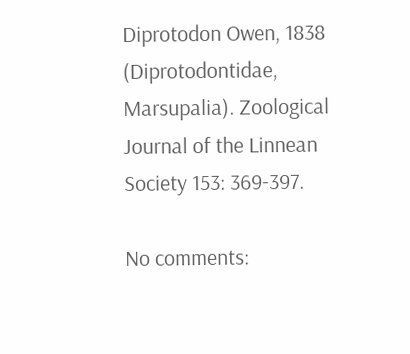Diprotodon Owen, 1838 (Diprotodontidae, Marsupalia). Zoological Journal of the Linnean Society 153: 369-397.

No comments: